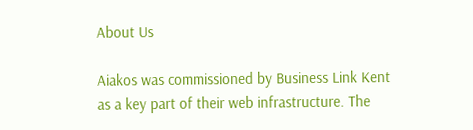About Us

Aiakos was commissioned by Business Link Kent as a key part of their web infrastructure. The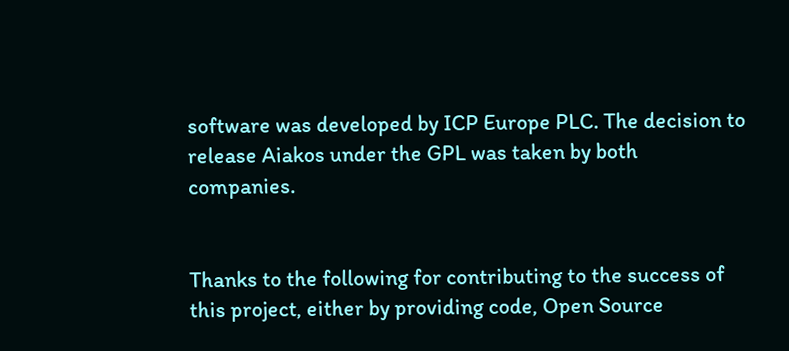software was developed by ICP Europe PLC. The decision to release Aiakos under the GPL was taken by both companies.


Thanks to the following for contributing to the success of this project, either by providing code, Open Source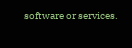software or services.